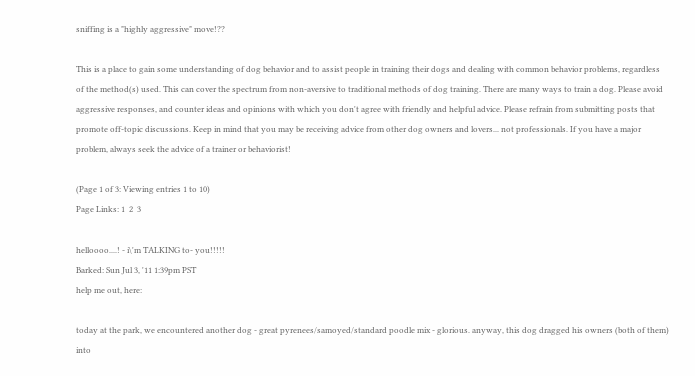sniffing is a "highly aggressive" move!??

This is a place to gain some understanding of dog behavior and to assist people in training their dogs and dealing with common behavior problems, regardless of the method(s) used. This can cover the spectrum from non-aversive to traditional methods of dog training. There are many ways to train a dog. Please avoid aggressive responses, and counter ideas and opinions with which you don't agree with friendly and helpful advice. Please refrain from submitting posts that promote off-topic discussions. Keep in mind that you may be receiving advice from other dog owners and lovers... not professionals. If you have a major problem, always seek the advice of a trainer or behaviorist!

(Page 1 of 3: Viewing entries 1 to 10)
Page Links: 1  2  3

helloooo....! - i\'m TALKING to- you!!!!!
Barked: Sun Jul 3, '11 1:39pm PST
help me out, here:

today at the park, we encountered another dog - great pyrenees/samoyed/standard poodle mix - glorious. anyway, this dog dragged his owners (both of them) into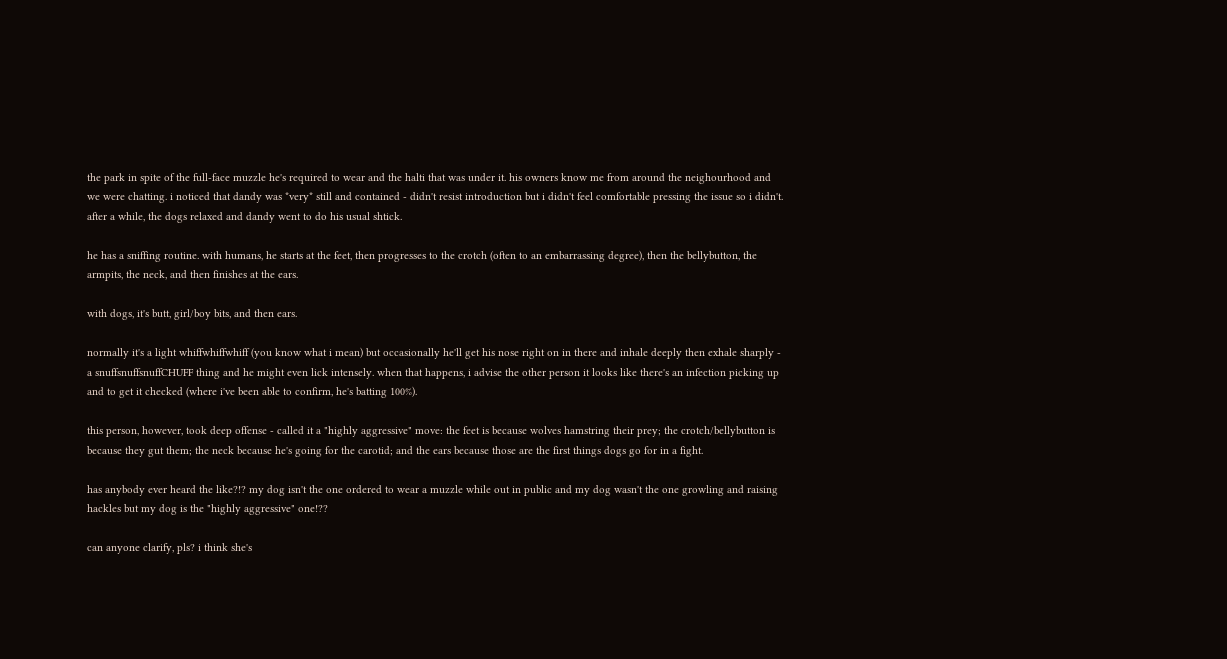the park in spite of the full-face muzzle he's required to wear and the halti that was under it. his owners know me from around the neighourhood and we were chatting. i noticed that dandy was *very* still and contained - didn't resist introduction but i didn't feel comfortable pressing the issue so i didn't. after a while, the dogs relaxed and dandy went to do his usual shtick.

he has a sniffing routine. with humans, he starts at the feet, then progresses to the crotch (often to an embarrassing degree), then the bellybutton, the armpits, the neck, and then finishes at the ears.

with dogs, it's butt, girl/boy bits, and then ears.

normally it's a light whiffwhiffwhiff (you know what i mean) but occasionally he'll get his nose right on in there and inhale deeply then exhale sharply - a snuffsnuffsnuffCHUFF thing and he might even lick intensely. when that happens, i advise the other person it looks like there's an infection picking up and to get it checked (where i've been able to confirm, he's batting 100%).

this person, however, took deep offense - called it a "highly aggressive" move: the feet is because wolves hamstring their prey; the crotch/bellybutton is because they gut them; the neck because he's going for the carotid; and the ears because those are the first things dogs go for in a fight.

has anybody ever heard the like?!? my dog isn't the one ordered to wear a muzzle while out in public and my dog wasn't the one growling and raising hackles but my dog is the "highly aggressive" one!??

can anyone clarify, pls? i think she's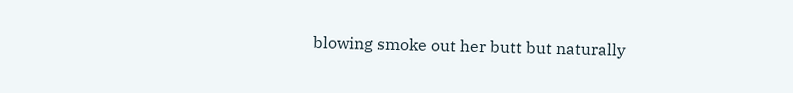blowing smoke out her butt but naturally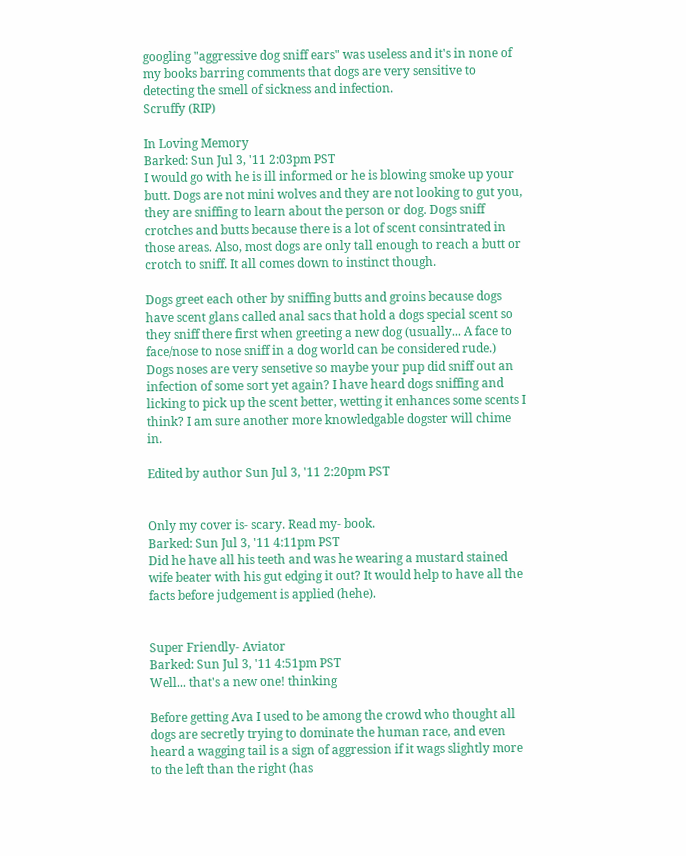googling "aggressive dog sniff ears" was useless and it's in none of my books barring comments that dogs are very sensitive to detecting the smell of sickness and infection.
Scruffy (RIP)

In Loving Memory
Barked: Sun Jul 3, '11 2:03pm PST
I would go with he is ill informed or he is blowing smoke up your butt. Dogs are not mini wolves and they are not looking to gut you, they are sniffing to learn about the person or dog. Dogs sniff crotches and butts because there is a lot of scent consintrated in those areas. Also, most dogs are only tall enough to reach a butt or crotch to sniff. It all comes down to instinct though.

Dogs greet each other by sniffing butts and groins because dogs have scent glans called anal sacs that hold a dogs special scent so they sniff there first when greeting a new dog (usually... A face to face/nose to nose sniff in a dog world can be considered rude.) Dogs noses are very sensetive so maybe your pup did sniff out an infection of some sort yet again? I have heard dogs sniffing and licking to pick up the scent better, wetting it enhances some scents I think? I am sure another more knowledgable dogster will chime in.

Edited by author Sun Jul 3, '11 2:20pm PST


Only my cover is- scary. Read my- book.
Barked: Sun Jul 3, '11 4:11pm PST
Did he have all his teeth and was he wearing a mustard stained wife beater with his gut edging it out? It would help to have all the facts before judgement is applied (hehe).


Super Friendly- Aviator
Barked: Sun Jul 3, '11 4:51pm PST
Well... that's a new one! thinking

Before getting Ava I used to be among the crowd who thought all dogs are secretly trying to dominate the human race, and even heard a wagging tail is a sign of aggression if it wags slightly more to the left than the right (has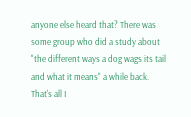anyone else heard that? There was some group who did a study about "the different ways a dog wags its tail and what it means" a while back. That's all I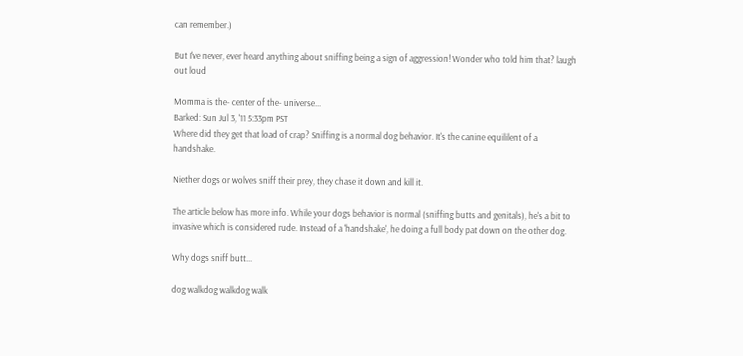can remember.)

But I've never, ever heard anything about sniffing being a sign of aggression! Wonder who told him that? laugh out loud

Momma is the- center of the- universe...
Barked: Sun Jul 3, '11 5:33pm PST
Where did they get that load of crap? Sniffing is a normal dog behavior. It's the canine equililent of a handshake.

Niether dogs or wolves sniff their prey, they chase it down and kill it.

The article below has more info. While your dogs behavior is normal (sniffing butts and genitals), he's a bit to invasive which is considered rude. Instead of a 'handshake', he doing a full body pat down on the other dog.

Why dogs sniff butt...

dog walkdog walkdog walk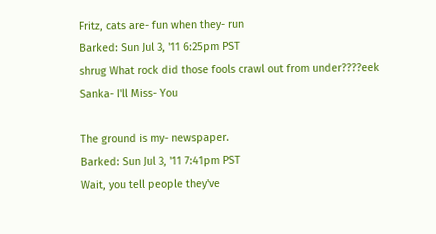Fritz, cats are- fun when they- run
Barked: Sun Jul 3, '11 6:25pm PST
shrug What rock did those fools crawl out from under????eek
Sanka- I'll Miss- You

The ground is my- newspaper.
Barked: Sun Jul 3, '11 7:41pm PST
Wait, you tell people they've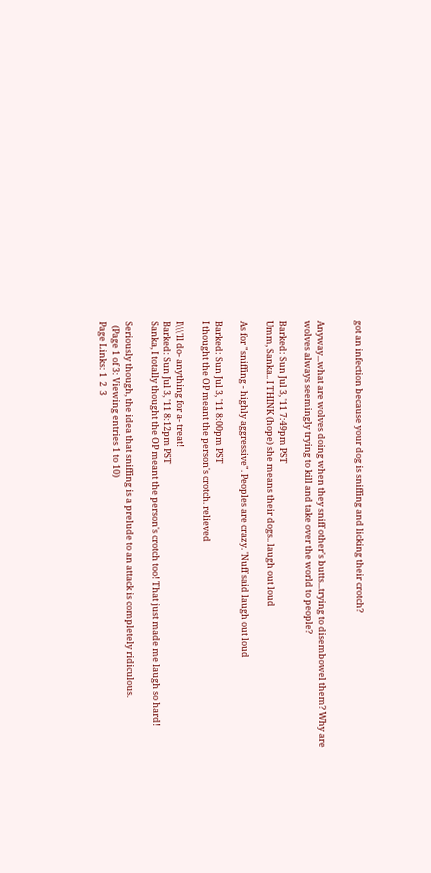got an infection because your dog is sniffing and licking their crotch?


Anyway...what are wolves doing when they sniff other's butts...trying to disembowel them? Why are wolves always seemingly trying to kill and take over the world to people?

Barked: Sun Jul 3, '11 7:49pm PST
Umm, Sanka.. I THINK (hope) she means their dogs.. laugh out loud

As for "sniffing - highly aggressive". Peoples are crazy. 'Nuff said laugh out loud

Barked: Sun Jul 3, '11 8:00pm PST
I thought the OP meant the person's crotch. relieved

I\\\'ll do- anything for a- treat!
Barked: Sun Jul 3, '11 8:12pm PST
Sanka, I totally thought the OP meant the person's crotch too! That just made me laugh so hard!

Seriously though, the idea that sniffing is a prelude to an attack is completely ridiculous.
  (Page 1 of 3: Viewing entries 1 to 10)
Page Links: 1  2  3